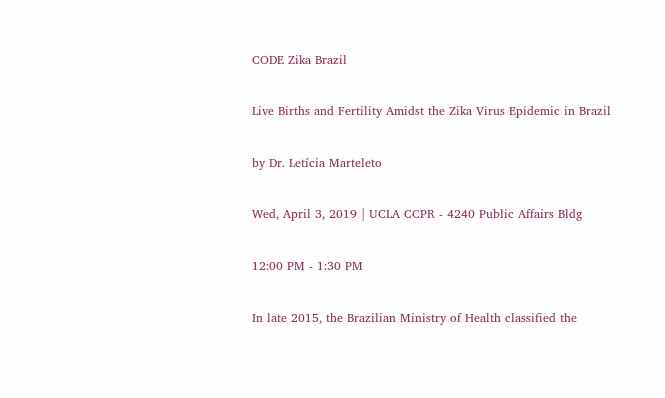CODE Zika Brazil

Live Births and Fertility Amidst the Zika Virus Epidemic in Brazil

by Dr. Letícia Marteleto

Wed, April 3, 2019 | UCLA CCPR - 4240 Public Affairs Bldg

12:00 PM - 1:30 PM

In late 2015, the Brazilian Ministry of Health classified the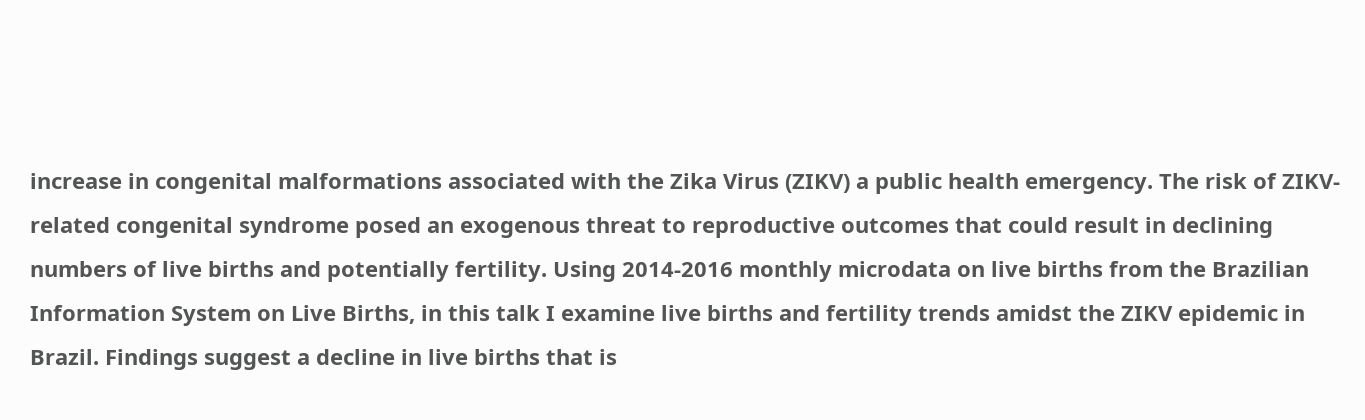increase in congenital malformations associated with the Zika Virus (ZIKV) a public health emergency. The risk of ZIKV-related congenital syndrome posed an exogenous threat to reproductive outcomes that could result in declining numbers of live births and potentially fertility. Using 2014-2016 monthly microdata on live births from the Brazilian Information System on Live Births, in this talk I examine live births and fertility trends amidst the ZIKV epidemic in Brazil. Findings suggest a decline in live births that is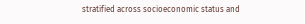stratified across socioeconomic status and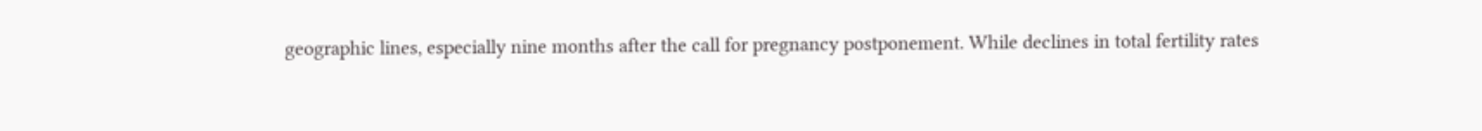geographic lines, especially nine months after the call for pregnancy postponement. While declines in total fertility rates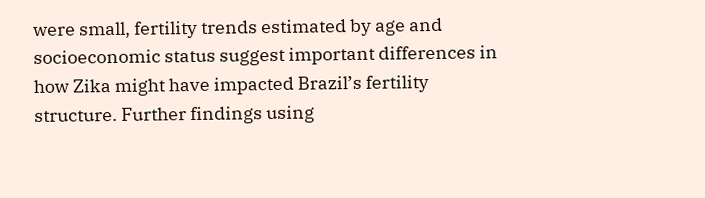were small, fertility trends estimated by age and socioeconomic status suggest important differences in how Zika might have impacted Brazil’s fertility structure. Further findings using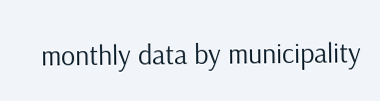monthly data by municipality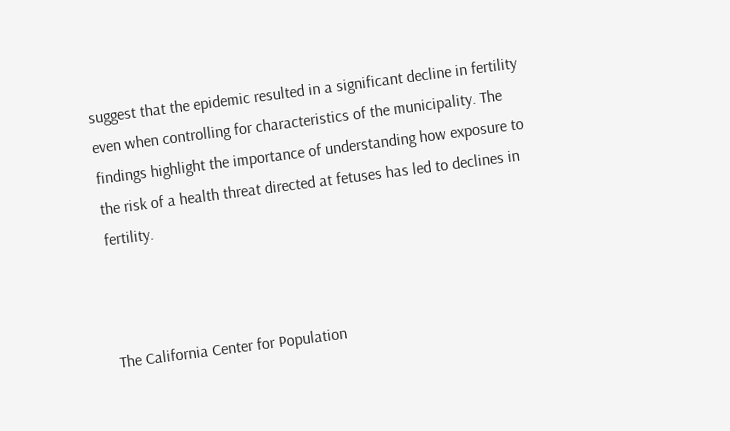suggest that the epidemic resulted in a significant decline in fertility even when controlling for characteristics of the municipality. The findings highlight the importance of understanding how exposure to the risk of a health threat directed at fetuses has led to declines in fertility.



The California Center for Population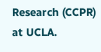Research (CCPR) at UCLA.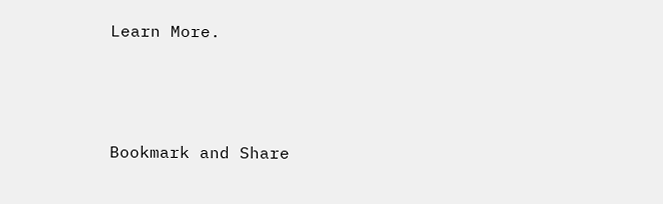Learn More.



Bookmark and Share